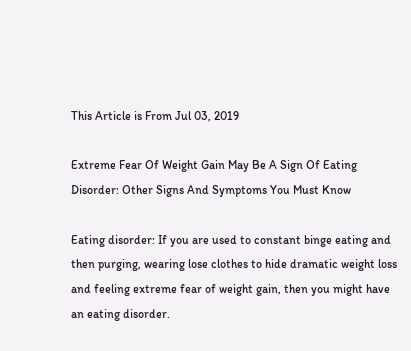This Article is From Jul 03, 2019

Extreme Fear Of Weight Gain May Be A Sign Of Eating Disorder: Other Signs And Symptoms You Must Know

Eating disorder: If you are used to constant binge eating and then purging, wearing lose clothes to hide dramatic weight loss and feeling extreme fear of weight gain, then you might have an eating disorder.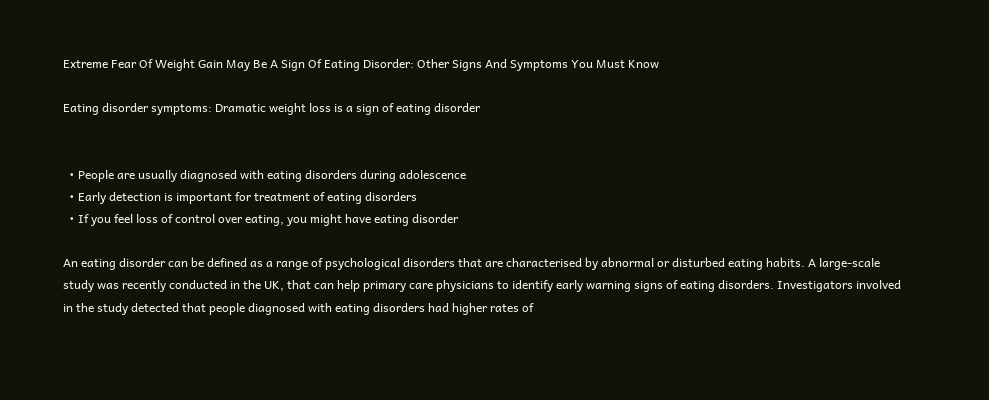Extreme Fear Of Weight Gain May Be A Sign Of Eating Disorder: Other Signs And Symptoms You Must Know

Eating disorder symptoms: Dramatic weight loss is a sign of eating disorder


  • People are usually diagnosed with eating disorders during adolescence
  • Early detection is important for treatment of eating disorders
  • If you feel loss of control over eating, you might have eating disorder

An eating disorder can be defined as a range of psychological disorders that are characterised by abnormal or disturbed eating habits. A large-scale study was recently conducted in the UK, that can help primary care physicians to identify early warning signs of eating disorders. Investigators involved in the study detected that people diagnosed with eating disorders had higher rates of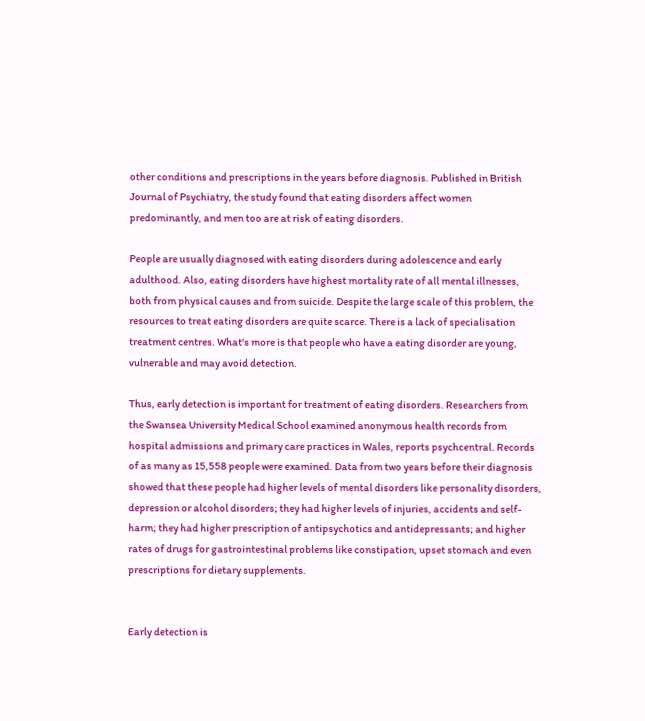other conditions and prescriptions in the years before diagnosis. Published in British Journal of Psychiatry, the study found that eating disorders affect women predominantly, and men too are at risk of eating disorders.

People are usually diagnosed with eating disorders during adolescence and early adulthood. Also, eating disorders have highest mortality rate of all mental illnesses, both from physical causes and from suicide. Despite the large scale of this problem, the resources to treat eating disorders are quite scarce. There is a lack of specialisation treatment centres. What's more is that people who have a eating disorder are young, vulnerable and may avoid detection.

Thus, early detection is important for treatment of eating disorders. Researchers from the Swansea University Medical School examined anonymous health records from hospital admissions and primary care practices in Wales, reports psychcentral. Records of as many as 15,558 people were examined. Data from two years before their diagnosis showed that these people had higher levels of mental disorders like personality disorders, depression or alcohol disorders; they had higher levels of injuries, accidents and self-harm; they had higher prescription of antipsychotics and antidepressants; and higher rates of drugs for gastrointestinal problems like constipation, upset stomach and even prescriptions for dietary supplements.


Early detection is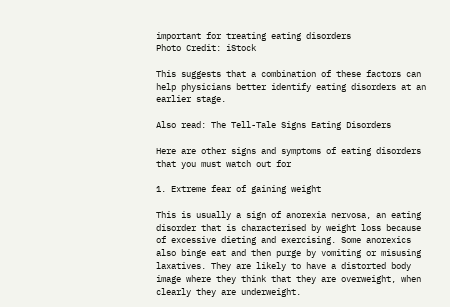important for treating eating disorders
Photo Credit: iStock

This suggests that a combination of these factors can help physicians better identify eating disorders at an earlier stage.

Also read: The Tell-Tale Signs Eating Disorders

Here are other signs and symptoms of eating disorders that you must watch out for

1. Extreme fear of gaining weight

This is usually a sign of anorexia nervosa, an eating disorder that is characterised by weight loss because of excessive dieting and exercising. Some anorexics also binge eat and then purge by vomiting or misusing laxatives. They are likely to have a distorted body image where they think that they are overweight, when clearly they are underweight.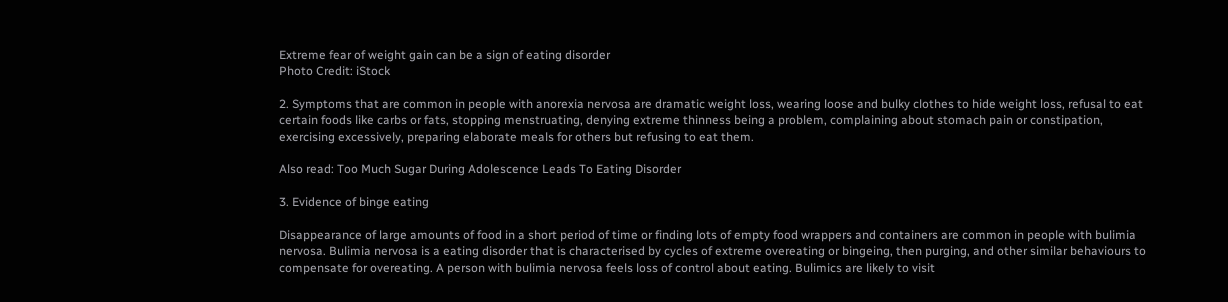Extreme fear of weight gain can be a sign of eating disorder
Photo Credit: iStock

2. Symptoms that are common in people with anorexia nervosa are dramatic weight loss, wearing loose and bulky clothes to hide weight loss, refusal to eat certain foods like carbs or fats, stopping menstruating, denying extreme thinness being a problem, complaining about stomach pain or constipation, exercising excessively, preparing elaborate meals for others but refusing to eat them.

Also read: Too Much Sugar During Adolescence Leads To Eating Disorder

3. Evidence of binge eating

Disappearance of large amounts of food in a short period of time or finding lots of empty food wrappers and containers are common in people with bulimia nervosa. Bulimia nervosa is a eating disorder that is characterised by cycles of extreme overeating or bingeing, then purging, and other similar behaviours to compensate for overeating. A person with bulimia nervosa feels loss of control about eating. Bulimics are likely to visit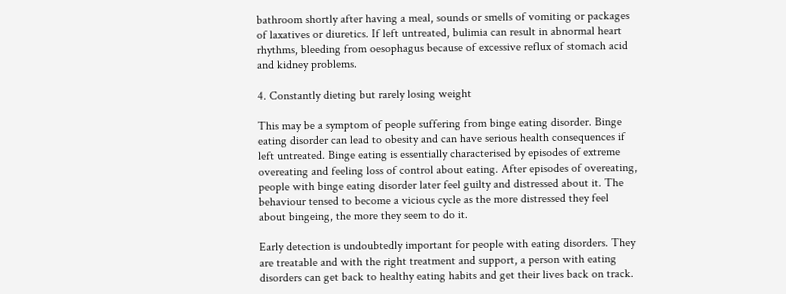bathroom shortly after having a meal, sounds or smells of vomiting or packages of laxatives or diuretics. If left untreated, bulimia can result in abnormal heart rhythms, bleeding from oesophagus because of excessive reflux of stomach acid and kidney problems.

4. Constantly dieting but rarely losing weight

This may be a symptom of people suffering from binge eating disorder. Binge eating disorder can lead to obesity and can have serious health consequences if left untreated. Binge eating is essentially characterised by episodes of extreme overeating and feeling loss of control about eating. After episodes of overeating, people with binge eating disorder later feel guilty and distressed about it. The behaviour tensed to become a vicious cycle as the more distressed they feel about bingeing, the more they seem to do it.

Early detection is undoubtedly important for people with eating disorders. They are treatable and with the right treatment and support, a person with eating disorders can get back to healthy eating habits and get their lives back on track.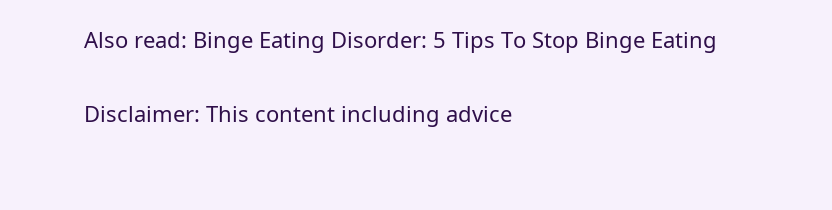Also read: Binge Eating Disorder: 5 Tips To Stop Binge Eating

Disclaimer: This content including advice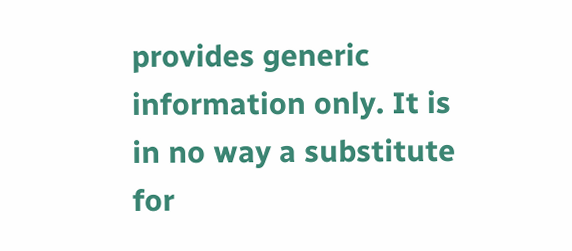provides generic information only. It is in no way a substitute for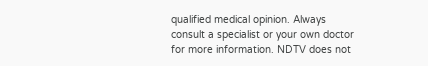qualified medical opinion. Always consult a specialist or your own doctor for more information. NDTV does not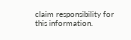claim responsibility for this information.